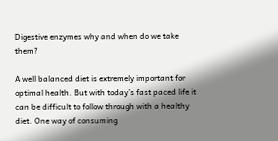Digestive enzymes why and when do we take them?

A well balanced diet is extremely important for optimal health. But with today’s fast paced life it can be difficult to follow through with a healthy diet. One way of consuming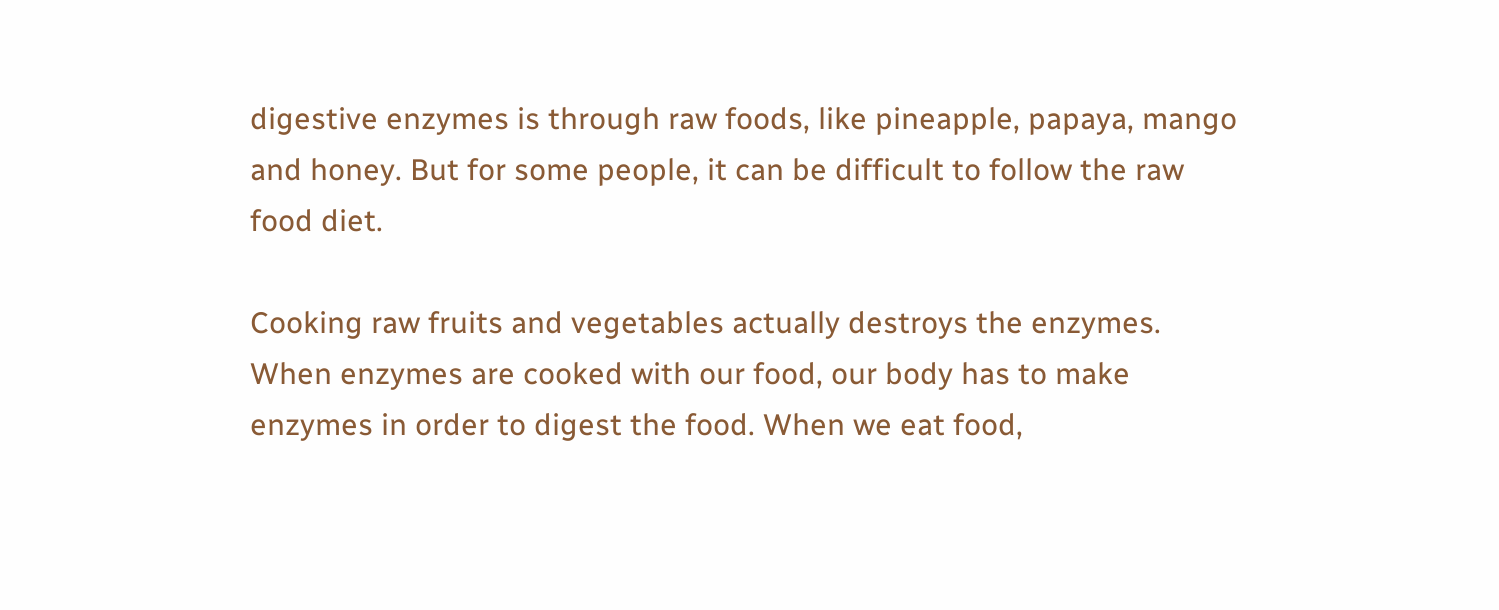digestive enzymes is through raw foods, like pineapple, papaya, mango and honey. But for some people, it can be difficult to follow the raw food diet.

Cooking raw fruits and vegetables actually destroys the enzymes. When enzymes are cooked with our food, our body has to make enzymes in order to digest the food. When we eat food,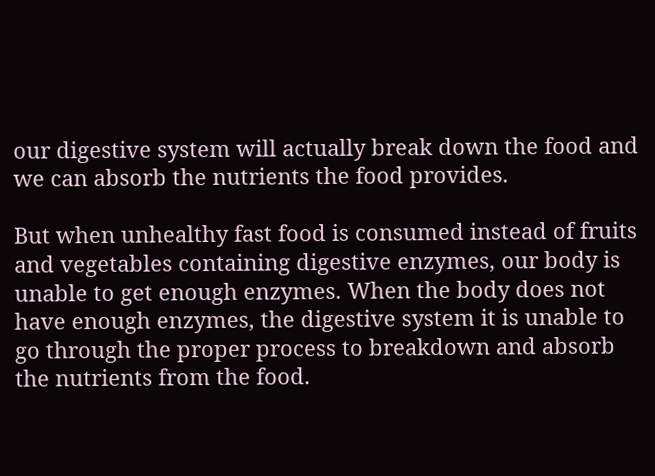our digestive system will actually break down the food and we can absorb the nutrients the food provides.

But when unhealthy fast food is consumed instead of fruits and vegetables containing digestive enzymes, our body is unable to get enough enzymes. When the body does not have enough enzymes, the digestive system it is unable to go through the proper process to breakdown and absorb the nutrients from the food.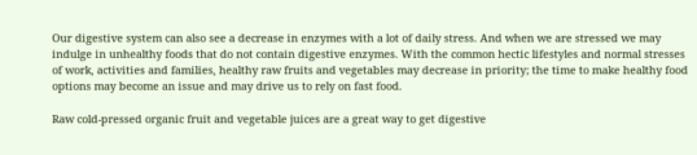Our digestive system can also see a decrease in enzymes with a lot of daily stress. And when we are stressed we may indulge in unhealthy foods that do not contain digestive enzymes. With the common hectic lifestyles and normal stresses of work, activities and families, healthy raw fruits and vegetables may decrease in priority; the time to make healthy food options may become an issue and may drive us to rely on fast food.

Raw cold-pressed organic fruit and vegetable juices are a great way to get digestive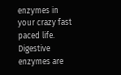enzymes in your crazy fast paced life. Digestive enzymes are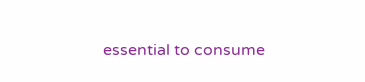essential to consume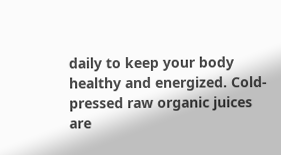daily to keep your body healthy and energized. Cold-pressed raw organic juices are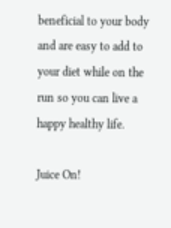beneficial to your body and are easy to add to your diet while on the run so you can live a happy healthy life.

Juice On!